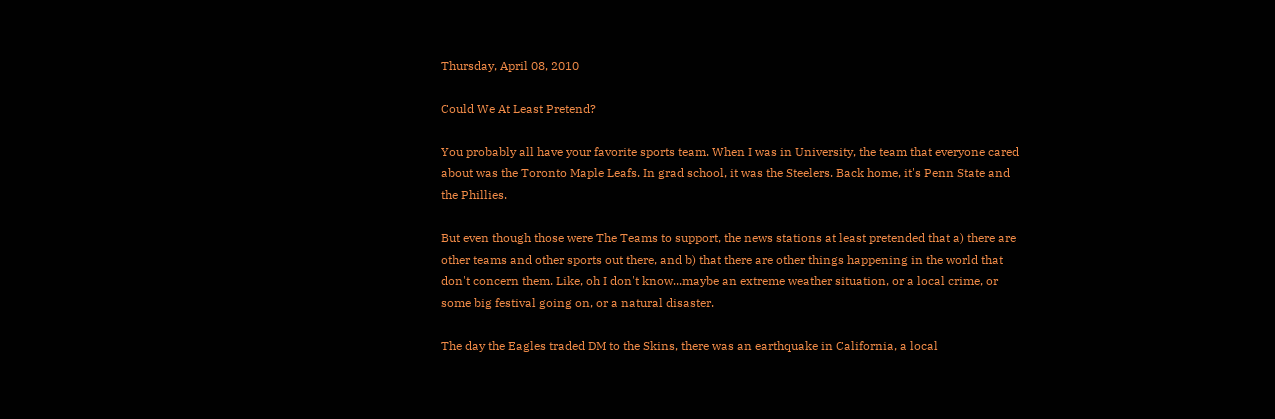Thursday, April 08, 2010

Could We At Least Pretend?

You probably all have your favorite sports team. When I was in University, the team that everyone cared about was the Toronto Maple Leafs. In grad school, it was the Steelers. Back home, it's Penn State and the Phillies.

But even though those were The Teams to support, the news stations at least pretended that a) there are other teams and other sports out there, and b) that there are other things happening in the world that don't concern them. Like, oh I don't know...maybe an extreme weather situation, or a local crime, or some big festival going on, or a natural disaster.

The day the Eagles traded DM to the Skins, there was an earthquake in California, a local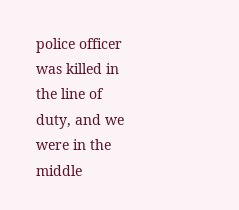police officer was killed in the line of duty, and we were in the middle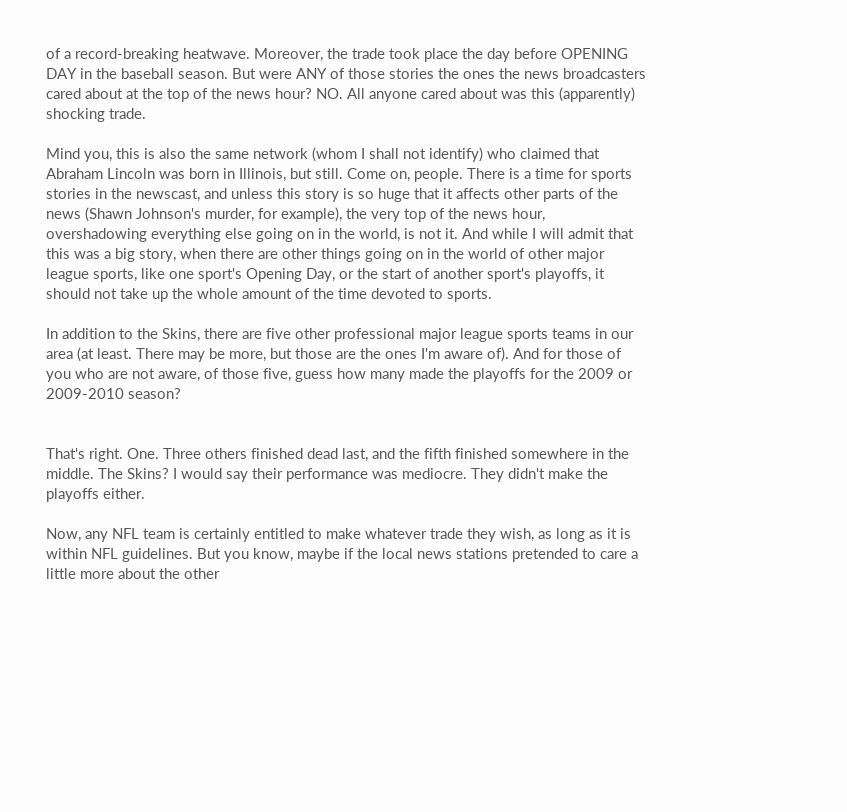of a record-breaking heatwave. Moreover, the trade took place the day before OPENING DAY in the baseball season. But were ANY of those stories the ones the news broadcasters cared about at the top of the news hour? NO. All anyone cared about was this (apparently) shocking trade.

Mind you, this is also the same network (whom I shall not identify) who claimed that Abraham Lincoln was born in Illinois, but still. Come on, people. There is a time for sports stories in the newscast, and unless this story is so huge that it affects other parts of the news (Shawn Johnson's murder, for example), the very top of the news hour, overshadowing everything else going on in the world, is not it. And while I will admit that this was a big story, when there are other things going on in the world of other major league sports, like one sport's Opening Day, or the start of another sport's playoffs, it should not take up the whole amount of the time devoted to sports.

In addition to the Skins, there are five other professional major league sports teams in our area (at least. There may be more, but those are the ones I'm aware of). And for those of you who are not aware, of those five, guess how many made the playoffs for the 2009 or 2009-2010 season?


That's right. One. Three others finished dead last, and the fifth finished somewhere in the middle. The Skins? I would say their performance was mediocre. They didn't make the playoffs either.

Now, any NFL team is certainly entitled to make whatever trade they wish, as long as it is within NFL guidelines. But you know, maybe if the local news stations pretended to care a little more about the other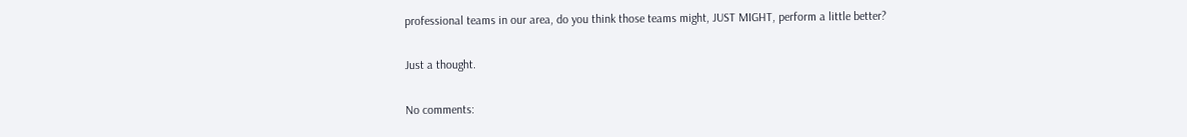professional teams in our area, do you think those teams might, JUST MIGHT, perform a little better?

Just a thought.

No comments: